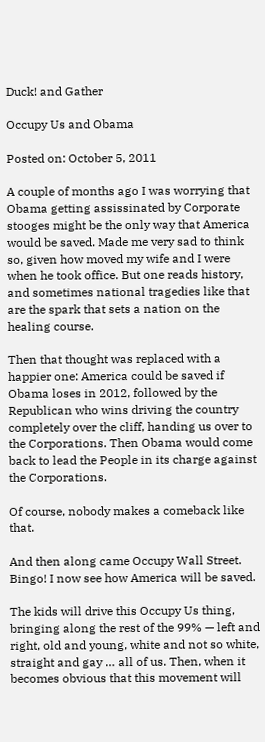Duck! and Gather

Occupy Us and Obama

Posted on: October 5, 2011

A couple of months ago I was worrying that Obama getting assissinated by Corporate stooges might be the only way that America would be saved. Made me very sad to think so, given how moved my wife and I were when he took office. But one reads history, and sometimes national tragedies like that are the spark that sets a nation on the healing course.

Then that thought was replaced with a happier one: America could be saved if Obama loses in 2012, followed by the Republican who wins driving the country completely over the cliff, handing us over to the Corporations. Then Obama would come back to lead the People in its charge against the Corporations.

Of course, nobody makes a comeback like that.

And then along came Occupy Wall Street. Bingo! I now see how America will be saved.

The kids will drive this Occupy Us thing, bringing along the rest of the 99% — left and right, old and young, white and not so white, straight and gay … all of us. Then, when it becomes obvious that this movement will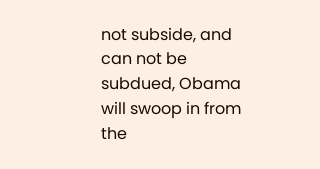not subside, and can not be subdued, Obama will swoop in from the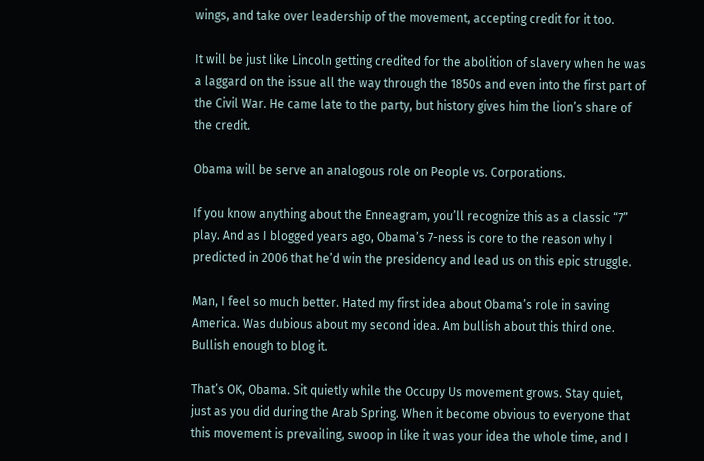wings, and take over leadership of the movement, accepting credit for it too.

It will be just like Lincoln getting credited for the abolition of slavery when he was a laggard on the issue all the way through the 1850s and even into the first part of the Civil War. He came late to the party, but history gives him the lion’s share of the credit.

Obama will be serve an analogous role on People vs. Corporations.

If you know anything about the Enneagram, you’ll recognize this as a classic “7” play. And as I blogged years ago, Obama’s 7-ness is core to the reason why I predicted in 2006 that he’d win the presidency and lead us on this epic struggle.

Man, I feel so much better. Hated my first idea about Obama’s role in saving America. Was dubious about my second idea. Am bullish about this third one. Bullish enough to blog it.

That’s OK, Obama. Sit quietly while the Occupy Us movement grows. Stay quiet, just as you did during the Arab Spring. When it become obvious to everyone that this movement is prevailing, swoop in like it was your idea the whole time, and I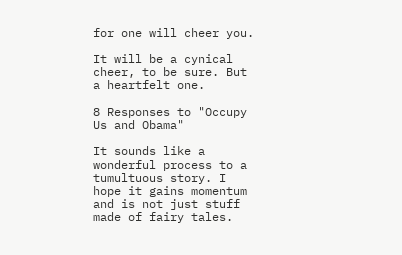for one will cheer you.

It will be a cynical cheer, to be sure. But a heartfelt one.

8 Responses to "Occupy Us and Obama"

It sounds like a wonderful process to a tumultuous story. I hope it gains momentum and is not just stuff made of fairy tales.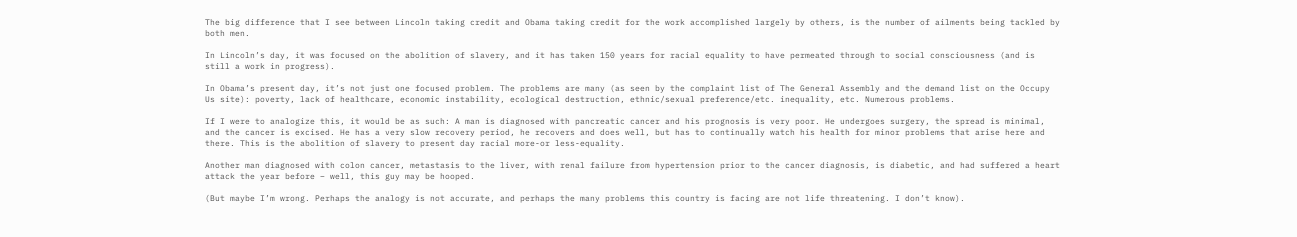The big difference that I see between Lincoln taking credit and Obama taking credit for the work accomplished largely by others, is the number of ailments being tackled by both men.

In Lincoln’s day, it was focused on the abolition of slavery, and it has taken 150 years for racial equality to have permeated through to social consciousness (and is still a work in progress).

In Obama’s present day, it’s not just one focused problem. The problems are many (as seen by the complaint list of The General Assembly and the demand list on the Occupy Us site): poverty, lack of healthcare, economic instability, ecological destruction, ethnic/sexual preference/etc. inequality, etc. Numerous problems.

If I were to analogize this, it would be as such: A man is diagnosed with pancreatic cancer and his prognosis is very poor. He undergoes surgery, the spread is minimal, and the cancer is excised. He has a very slow recovery period, he recovers and does well, but has to continually watch his health for minor problems that arise here and there. This is the abolition of slavery to present day racial more-or less-equality.

Another man diagnosed with colon cancer, metastasis to the liver, with renal failure from hypertension prior to the cancer diagnosis, is diabetic, and had suffered a heart attack the year before – well, this guy may be hooped.

(But maybe I’m wrong. Perhaps the analogy is not accurate, and perhaps the many problems this country is facing are not life threatening. I don’t know).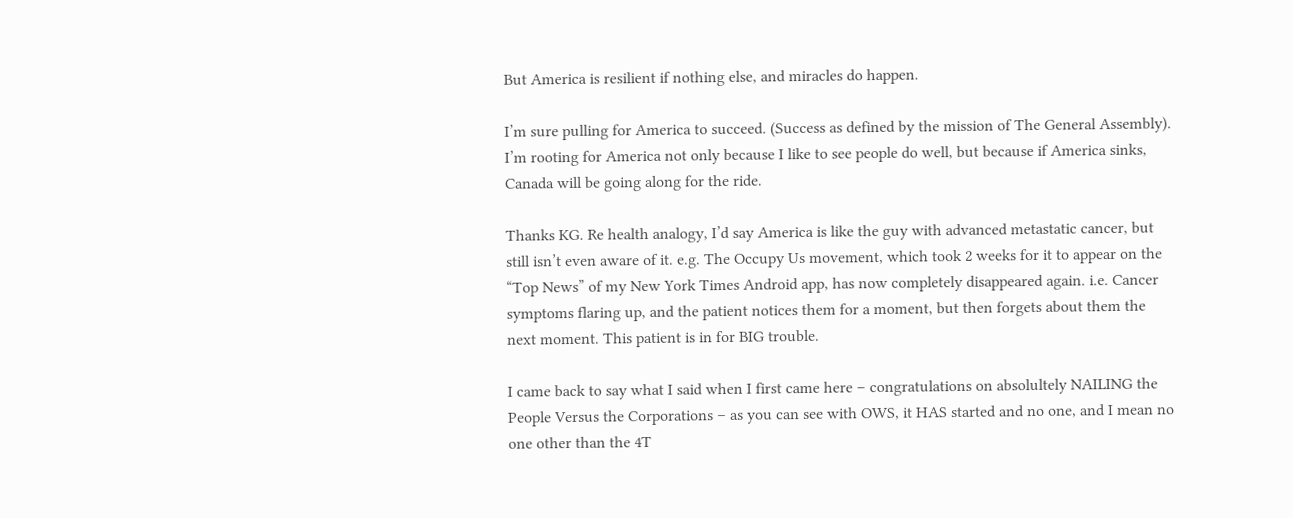But America is resilient if nothing else, and miracles do happen.

I’m sure pulling for America to succeed. (Success as defined by the mission of The General Assembly). I’m rooting for America not only because I like to see people do well, but because if America sinks, Canada will be going along for the ride.

Thanks KG. Re health analogy, I’d say America is like the guy with advanced metastatic cancer, but still isn’t even aware of it. e.g. The Occupy Us movement, which took 2 weeks for it to appear on the “Top News” of my New York Times Android app, has now completely disappeared again. i.e. Cancer symptoms flaring up, and the patient notices them for a moment, but then forgets about them the next moment. This patient is in for BIG trouble.

I came back to say what I said when I first came here – congratulations on absolultely NAILING the People Versus the Corporations – as you can see with OWS, it HAS started and no one, and I mean no one other than the 4T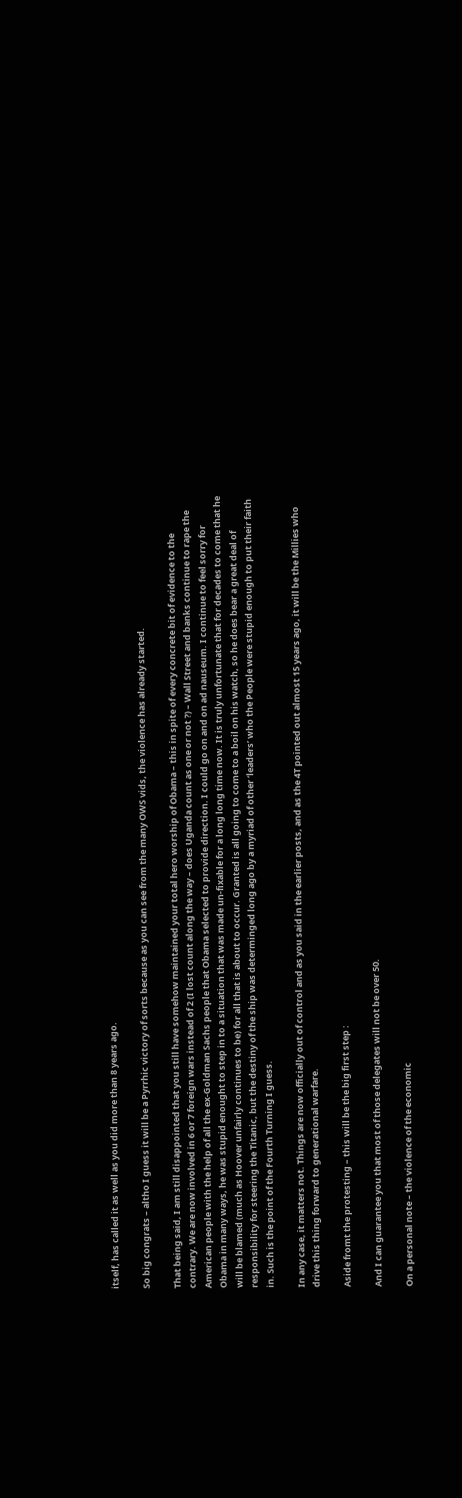itself, has called it as well as you did more than 8 years ago.

So big congrats – altho I guess it will be a Pyrrhic victory of sorts because as you can see from the many OWS vids, the violence has already started.

That being said, I am still disappointed that you still have somehow maintained your total hero worship of Obama – this in spite of every concrete bit of evidence to the contrary. We are now involved in 6 or 7 foreign wars instead of 2 (I lost count along the way – does Uganda count as one or not ?) – Wall Street and banks continue to rape the American people with the help of all the ex-Goldman Sachs people that Obama selected to provide direction. I could go on and on ad nauseum. I continue to feel sorry for Obama in many ways, he was stupid enought to step in to a situation that was made un-fixable for a long long time now. It is truly unfortunate that for decades to come that he will be blamed (much as Hoover unfairly continues to be) for all that is about to occur. Granted is all going to come to a boil on his watch, so he does bear a great deal of responsibility for steering the Titanic, but the destiny of the ship was determinged long ago by a myriad of other ‘leaders’ who the People were stupid enough to put their faith in. Such is the point of the Fourth Turning I guess.

In any case, it matters not. Things are now officially out of control and as you said in the earlier posts, and as the 4T pointed out almost 15 years ago, it will be the Millies who drive this thing forward to generational warfare.

Aside fromt the protesting – this will be the big first step :

And I can guarantee you that most of those delegates will not be over 50.

On a personal note – the violence of the economic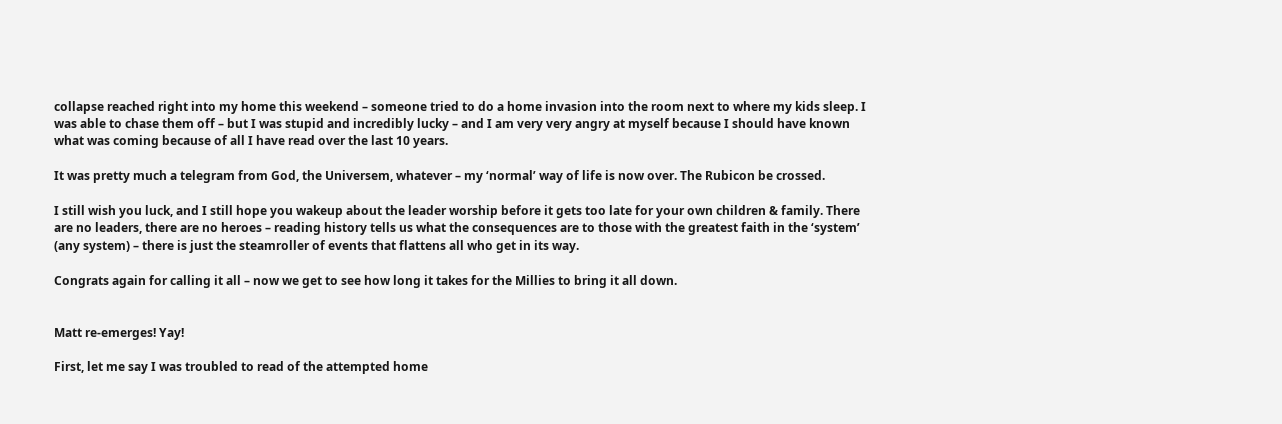collapse reached right into my home this weekend – someone tried to do a home invasion into the room next to where my kids sleep. I was able to chase them off – but I was stupid and incredibly lucky – and I am very very angry at myself because I should have known what was coming because of all I have read over the last 10 years.

It was pretty much a telegram from God, the Universem, whatever – my ‘normal’ way of life is now over. The Rubicon be crossed.

I still wish you luck, and I still hope you wakeup about the leader worship before it gets too late for your own children & family. There are no leaders, there are no heroes – reading history tells us what the consequences are to those with the greatest faith in the ‘system’ (any system) – there is just the steamroller of events that flattens all who get in its way.

Congrats again for calling it all – now we get to see how long it takes for the Millies to bring it all down.


Matt re-emerges! Yay!

First, let me say I was troubled to read of the attempted home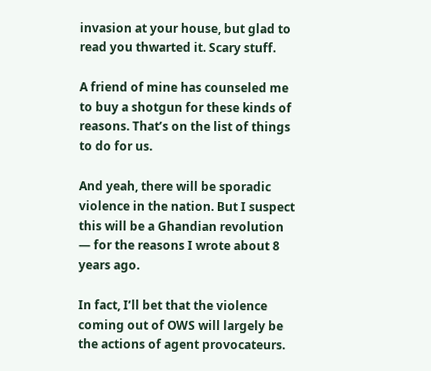invasion at your house, but glad to read you thwarted it. Scary stuff.

A friend of mine has counseled me to buy a shotgun for these kinds of reasons. That’s on the list of things to do for us.

And yeah, there will be sporadic violence in the nation. But I suspect this will be a Ghandian revolution — for the reasons I wrote about 8 years ago.

In fact, I’ll bet that the violence coming out of OWS will largely be the actions of agent provocateurs.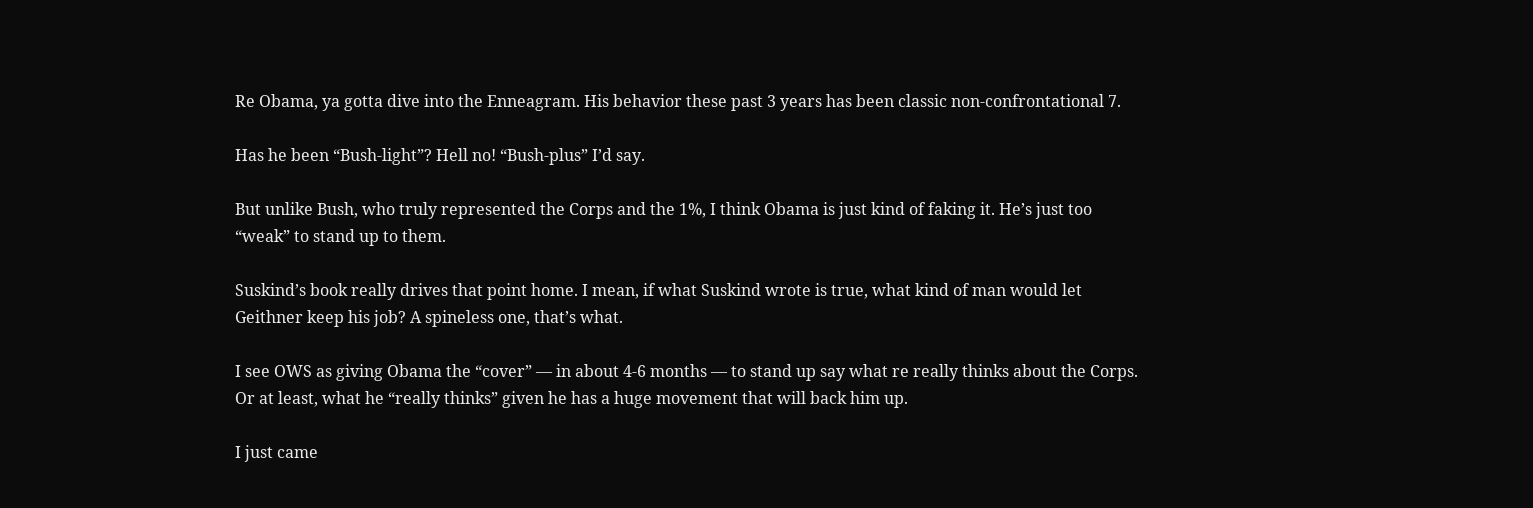Re Obama, ya gotta dive into the Enneagram. His behavior these past 3 years has been classic non-confrontational 7.

Has he been “Bush-light”? Hell no! “Bush-plus” I’d say.

But unlike Bush, who truly represented the Corps and the 1%, I think Obama is just kind of faking it. He’s just too “weak” to stand up to them.

Suskind’s book really drives that point home. I mean, if what Suskind wrote is true, what kind of man would let Geithner keep his job? A spineless one, that’s what.

I see OWS as giving Obama the “cover” — in about 4-6 months — to stand up say what re really thinks about the Corps. Or at least, what he “really thinks” given he has a huge movement that will back him up.

I just came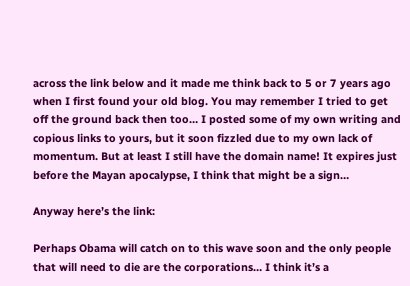across the link below and it made me think back to 5 or 7 years ago when I first found your old blog. You may remember I tried to get off the ground back then too… I posted some of my own writing and copious links to yours, but it soon fizzled due to my own lack of momentum. But at least I still have the domain name! It expires just before the Mayan apocalypse, I think that might be a sign…

Anyway here’s the link:

Perhaps Obama will catch on to this wave soon and the only people that will need to die are the corporations… I think it’s a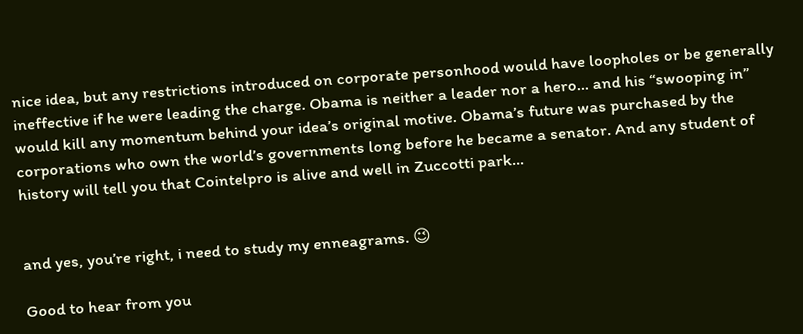nice idea, but any restrictions introduced on corporate personhood would have loopholes or be generally ineffective if he were leading the charge. Obama is neither a leader nor a hero… and his “swooping in” would kill any momentum behind your idea’s original motive. Obama’s future was purchased by the corporations who own the world’s governments long before he became a senator. And any student of history will tell you that Cointelpro is alive and well in Zuccotti park…


and yes, you’re right, i need to study my enneagrams. 😉

Good to hear from you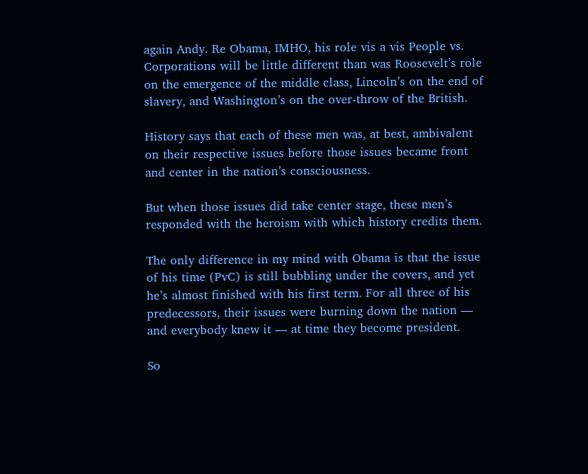again Andy. Re Obama, IMHO, his role vis a vis People vs. Corporations will be little different than was Roosevelt’s role on the emergence of the middle class, Lincoln’s on the end of slavery, and Washington’s on the over-throw of the British.

History says that each of these men was, at best, ambivalent on their respective issues before those issues became front and center in the nation’s consciousness.

But when those issues did take center stage, these men’s responded with the heroism with which history credits them.

The only difference in my mind with Obama is that the issue of his time (PvC) is still bubbling under the covers, and yet he’s almost finished with his first term. For all three of his predecessors, their issues were burning down the nation — and everybody knew it — at time they become president.

So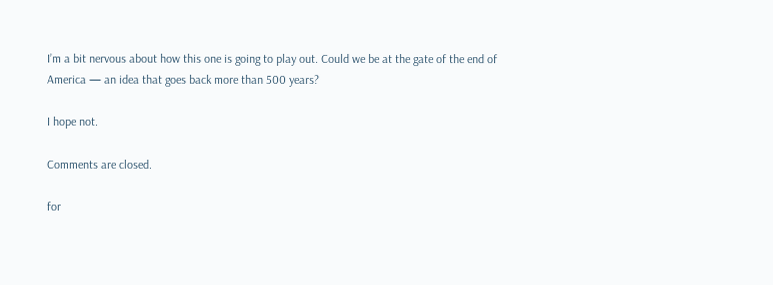I’m a bit nervous about how this one is going to play out. Could we be at the gate of the end of America — an idea that goes back more than 500 years?

I hope not.

Comments are closed.

for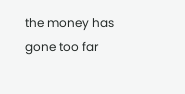the money has gone too far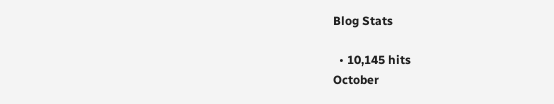Blog Stats

  • 10,145 hits
October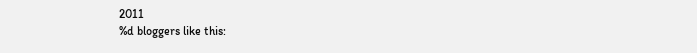2011
%d bloggers like this: